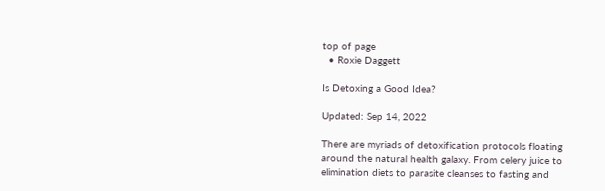top of page
  • Roxie Daggett

Is Detoxing a Good Idea?

Updated: Sep 14, 2022

There are myriads of detoxification protocols floating around the natural health galaxy. From celery juice to elimination diets to parasite cleanses to fasting and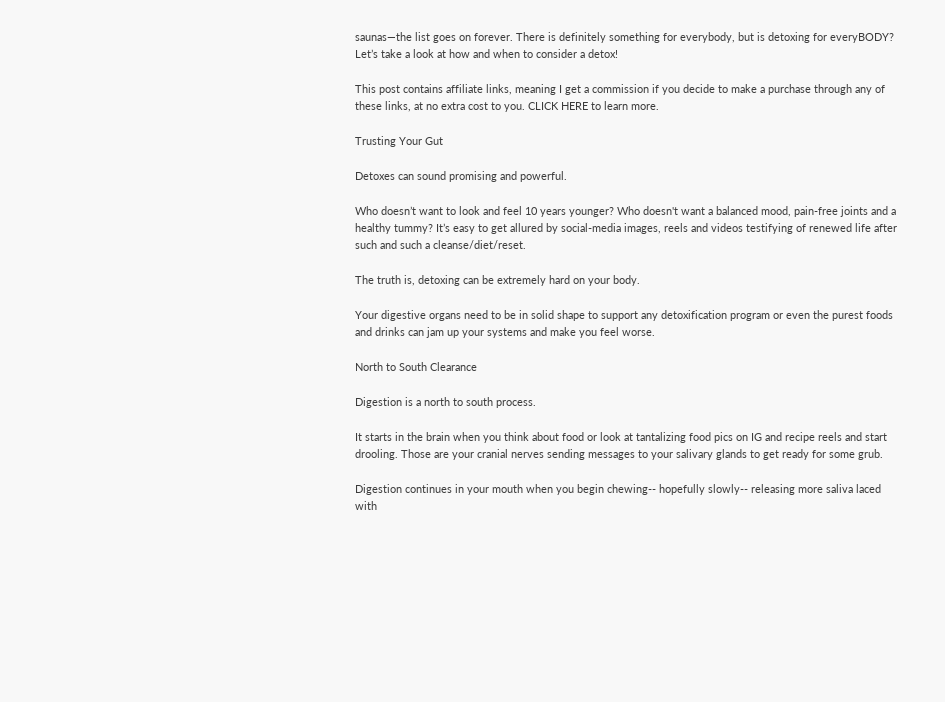saunas—the list goes on forever. There is definitely something for everybody, but is detoxing for everyBODY? Let’s take a look at how and when to consider a detox!

This post contains affiliate links, meaning I get a commission if you decide to make a purchase through any of these links, at no extra cost to you. CLICK HERE to learn more.

Trusting Your Gut

Detoxes can sound promising and powerful.

Who doesn’t want to look and feel 10 years younger? Who doesn't want a balanced mood, pain-free joints and a healthy tummy? It’s easy to get allured by social-media images, reels and videos testifying of renewed life after such and such a cleanse/diet/reset.

The truth is, detoxing can be extremely hard on your body.

Your digestive organs need to be in solid shape to support any detoxification program or even the purest foods and drinks can jam up your systems and make you feel worse.

North to South Clearance

Digestion is a north to south process.

It starts in the brain when you think about food or look at tantalizing food pics on IG and recipe reels and start drooling. Those are your cranial nerves sending messages to your salivary glands to get ready for some grub.

Digestion continues in your mouth when you begin chewing-- hopefully slowly-- releasing more saliva laced with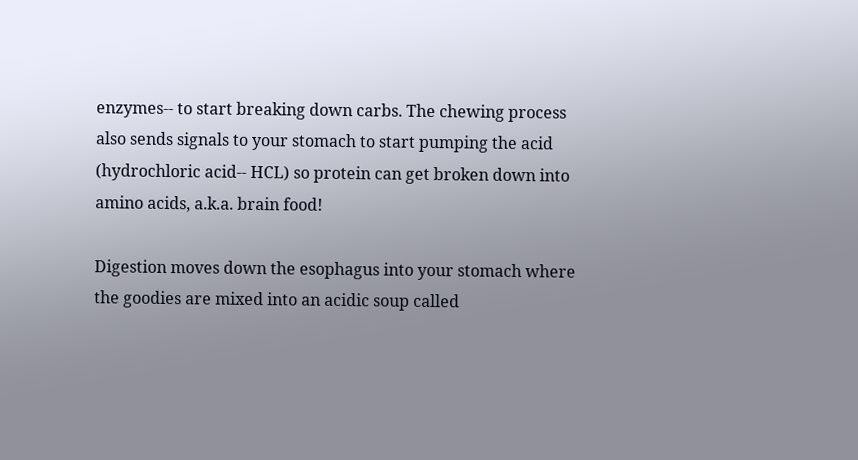enzymes-- to start breaking down carbs. The chewing process also sends signals to your stomach to start pumping the acid (hydrochloric acid-- HCL) so protein can get broken down into amino acids, a.k.a. brain food!

Digestion moves down the esophagus into your stomach where the goodies are mixed into an acidic soup called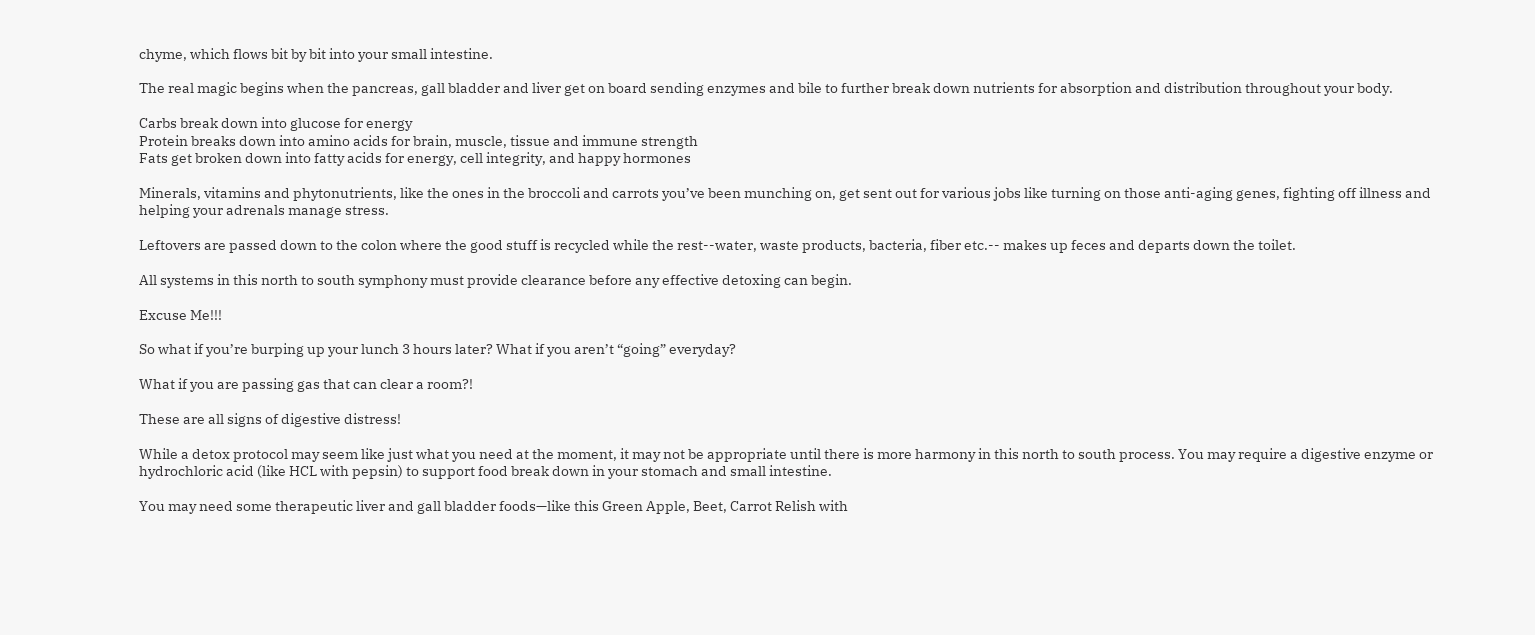chyme, which flows bit by bit into your small intestine.

The real magic begins when the pancreas, gall bladder and liver get on board sending enzymes and bile to further break down nutrients for absorption and distribution throughout your body.

Carbs break down into glucose for energy
Protein breaks down into amino acids for brain, muscle, tissue and immune strength
Fats get broken down into fatty acids for energy, cell integrity, and happy hormones

Minerals, vitamins and phytonutrients, like the ones in the broccoli and carrots you’ve been munching on, get sent out for various jobs like turning on those anti-aging genes, fighting off illness and helping your adrenals manage stress.

Leftovers are passed down to the colon where the good stuff is recycled while the rest--water, waste products, bacteria, fiber etc.-- makes up feces and departs down the toilet.

All systems in this north to south symphony must provide clearance before any effective detoxing can begin.

Excuse Me!!!

So what if you’re burping up your lunch 3 hours later? What if you aren’t “going” everyday?

What if you are passing gas that can clear a room?!

These are all signs of digestive distress!

While a detox protocol may seem like just what you need at the moment, it may not be appropriate until there is more harmony in this north to south process. You may require a digestive enzyme or hydrochloric acid (like HCL with pepsin) to support food break down in your stomach and small intestine.

You may need some therapeutic liver and gall bladder foods—like this Green Apple, Beet, Carrot Relish with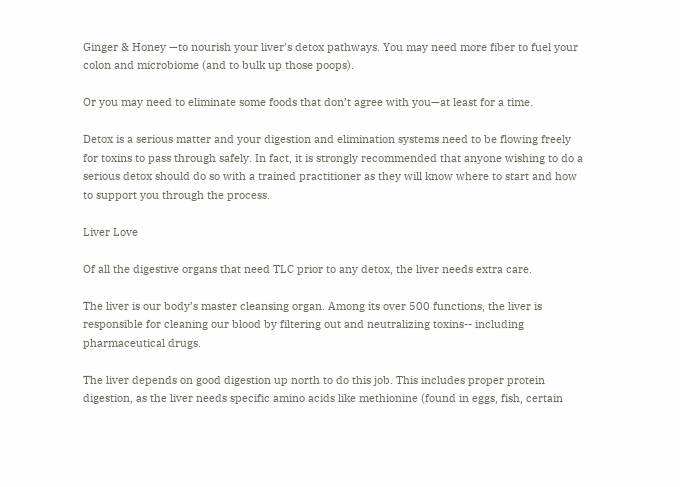Ginger & Honey —to nourish your liver’s detox pathways. You may need more fiber to fuel your colon and microbiome (and to bulk up those poops).

Or you may need to eliminate some foods that don’t agree with you—at least for a time.

Detox is a serious matter and your digestion and elimination systems need to be flowing freely for toxins to pass through safely. In fact, it is strongly recommended that anyone wishing to do a serious detox should do so with a trained practitioner as they will know where to start and how to support you through the process.

Liver Love

Of all the digestive organs that need TLC prior to any detox, the liver needs extra care.

The liver is our body’s master cleansing organ. Among its over 500 functions, the liver is responsible for cleaning our blood by filtering out and neutralizing toxins-- including pharmaceutical drugs.

The liver depends on good digestion up north to do this job. This includes proper protein digestion, as the liver needs specific amino acids like methionine (found in eggs, fish, certain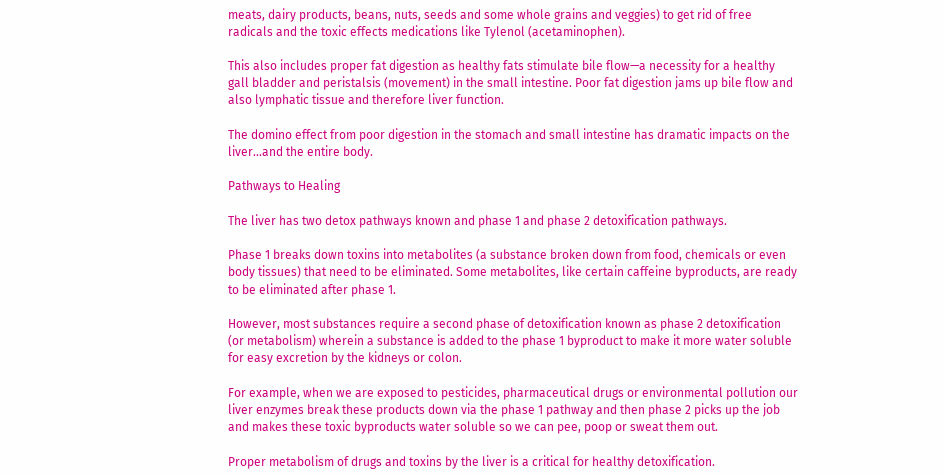meats, dairy products, beans, nuts, seeds and some whole grains and veggies) to get rid of free radicals and the toxic effects medications like Tylenol (acetaminophen).

This also includes proper fat digestion as healthy fats stimulate bile flow—a necessity for a healthy gall bladder and peristalsis (movement) in the small intestine. Poor fat digestion jams up bile flow and also lymphatic tissue and therefore liver function.

The domino effect from poor digestion in the stomach and small intestine has dramatic impacts on the liver...and the entire body.

Pathways to Healing

The liver has two detox pathways known and phase 1 and phase 2 detoxification pathways.

Phase 1 breaks down toxins into metabolites (a substance broken down from food, chemicals or even body tissues) that need to be eliminated. Some metabolites, like certain caffeine byproducts, are ready to be eliminated after phase 1.

However, most substances require a second phase of detoxification known as phase 2 detoxification (or metabolism) wherein a substance is added to the phase 1 byproduct to make it more water soluble for easy excretion by the kidneys or colon.

For example, when we are exposed to pesticides, pharmaceutical drugs or environmental pollution our liver enzymes break these products down via the phase 1 pathway and then phase 2 picks up the job and makes these toxic byproducts water soluble so we can pee, poop or sweat them out.

Proper metabolism of drugs and toxins by the liver is a critical for healthy detoxification.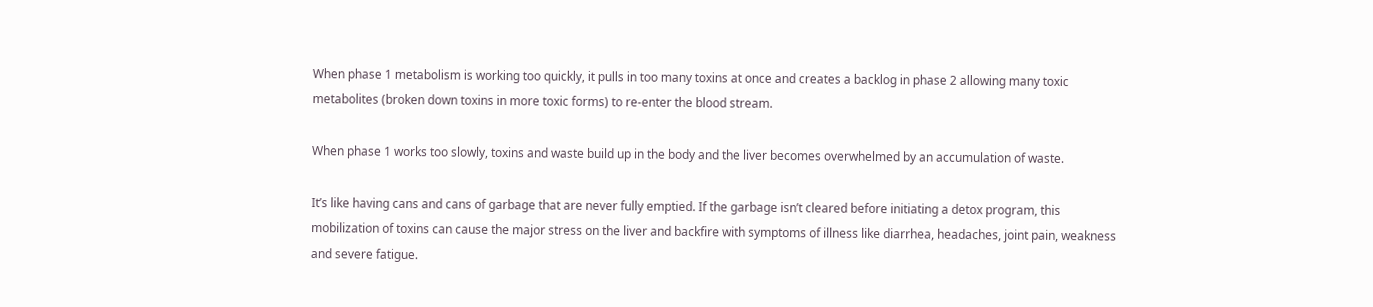When phase 1 metabolism is working too quickly, it pulls in too many toxins at once and creates a backlog in phase 2 allowing many toxic metabolites (broken down toxins in more toxic forms) to re-enter the blood stream.

When phase 1 works too slowly, toxins and waste build up in the body and the liver becomes overwhelmed by an accumulation of waste.

It’s like having cans and cans of garbage that are never fully emptied. If the garbage isn’t cleared before initiating a detox program, this mobilization of toxins can cause the major stress on the liver and backfire with symptoms of illness like diarrhea, headaches, joint pain, weakness and severe fatigue.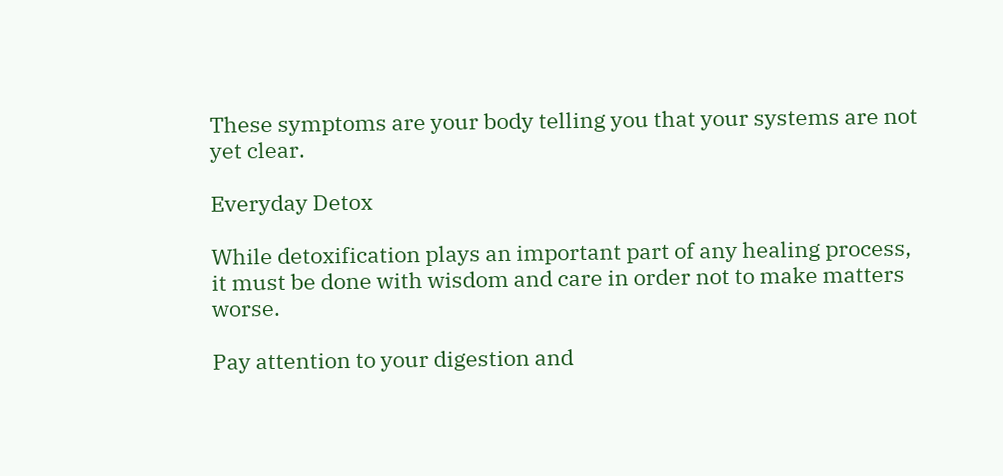These symptoms are your body telling you that your systems are not yet clear.

Everyday Detox

While detoxification plays an important part of any healing process, it must be done with wisdom and care in order not to make matters worse.

Pay attention to your digestion and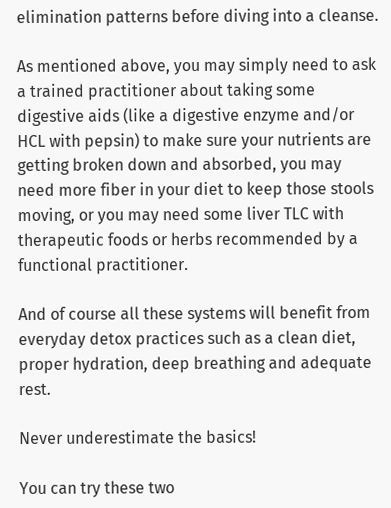elimination patterns before diving into a cleanse.

As mentioned above, you may simply need to ask a trained practitioner about taking some digestive aids (like a digestive enzyme and/or HCL with pepsin) to make sure your nutrients are getting broken down and absorbed, you may need more fiber in your diet to keep those stools moving, or you may need some liver TLC with therapeutic foods or herbs recommended by a functional practitioner.

And of course all these systems will benefit from everyday detox practices such as a clean diet, proper hydration, deep breathing and adequate rest.

Never underestimate the basics!

You can try these two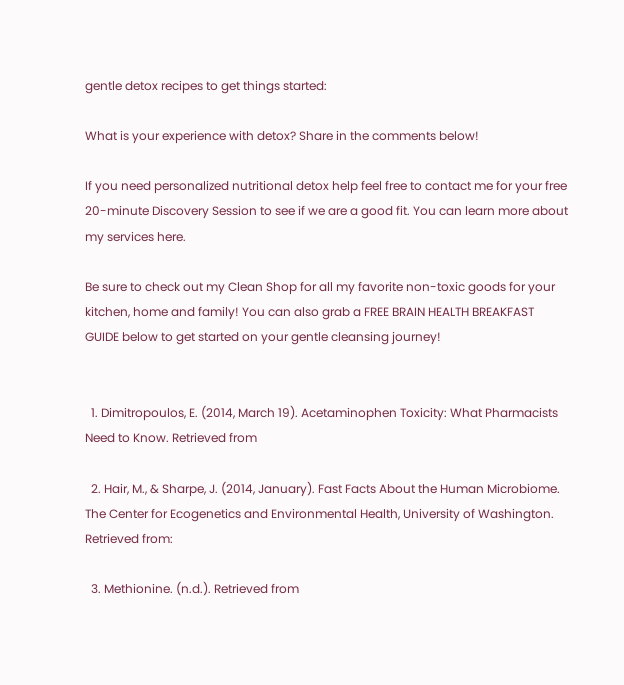gentle detox recipes to get things started:

What is your experience with detox? Share in the comments below!

If you need personalized nutritional detox help feel free to contact me for your free 20-minute Discovery Session to see if we are a good fit. You can learn more about my services here.

Be sure to check out my Clean Shop for all my favorite non-toxic goods for your kitchen, home and family! You can also grab a FREE BRAIN HEALTH BREAKFAST GUIDE below to get started on your gentle cleansing journey!


  1. Dimitropoulos, E. (2014, March 19). Acetaminophen Toxicity: What Pharmacists Need to Know. Retrieved from

  2. Hair, M., & Sharpe, J. (2014, January). Fast Facts About the Human Microbiome. The Center for Ecogenetics and Environmental Health, University of Washington. Retrieved from:

  3. Methionine. (n.d.). Retrieved from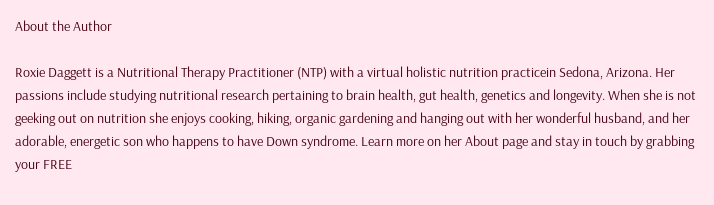About the Author

Roxie Daggett is a Nutritional Therapy Practitioner (NTP) with a virtual holistic nutrition practicein Sedona, Arizona. Her passions include studying nutritional research pertaining to brain health, gut health, genetics and longevity. When she is not geeking out on nutrition she enjoys cooking, hiking, organic gardening and hanging out with her wonderful husband, and her adorable, energetic son who happens to have Down syndrome. Learn more on her About page and stay in touch by grabbing your FREE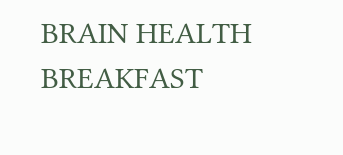BRAIN HEALTH BREAKFAST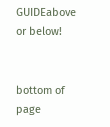GUIDEabove or below!


bottom of page